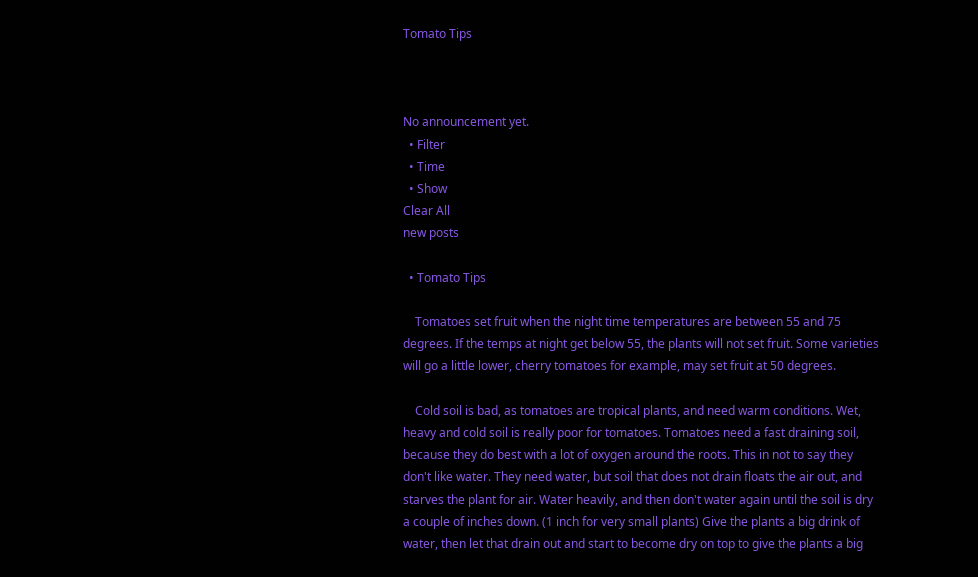Tomato Tips



No announcement yet.
  • Filter
  • Time
  • Show
Clear All
new posts

  • Tomato Tips

    Tomatoes set fruit when the night time temperatures are between 55 and 75 degrees. If the temps at night get below 55, the plants will not set fruit. Some varieties will go a little lower, cherry tomatoes for example, may set fruit at 50 degrees.

    Cold soil is bad, as tomatoes are tropical plants, and need warm conditions. Wet, heavy and cold soil is really poor for tomatoes. Tomatoes need a fast draining soil, because they do best with a lot of oxygen around the roots. This in not to say they don't like water. They need water, but soil that does not drain floats the air out, and starves the plant for air. Water heavily, and then don't water again until the soil is dry a couple of inches down. (1 inch for very small plants) Give the plants a big drink of water, then let that drain out and start to become dry on top to give the plants a big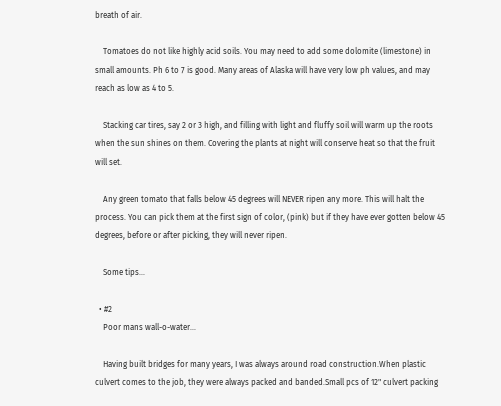breath of air.

    Tomatoes do not like highly acid soils. You may need to add some dolomite (limestone) in small amounts. Ph 6 to 7 is good. Many areas of Alaska will have very low ph values, and may reach as low as 4 to 5.

    Stacking car tires, say 2 or 3 high, and filling with light and fluffy soil will warm up the roots when the sun shines on them. Covering the plants at night will conserve heat so that the fruit will set.

    Any green tomato that falls below 45 degrees will NEVER ripen any more. This will halt the process. You can pick them at the first sign of color, (pink) but if they have ever gotten below 45 degrees, before or after picking, they will never ripen.

    Some tips...

  • #2
    Poor mans wall-o-water...

    Having built bridges for many years, I was always around road construction.When plastic culvert comes to the job, they were always packed and banded.Small pcs of 12" culvert packing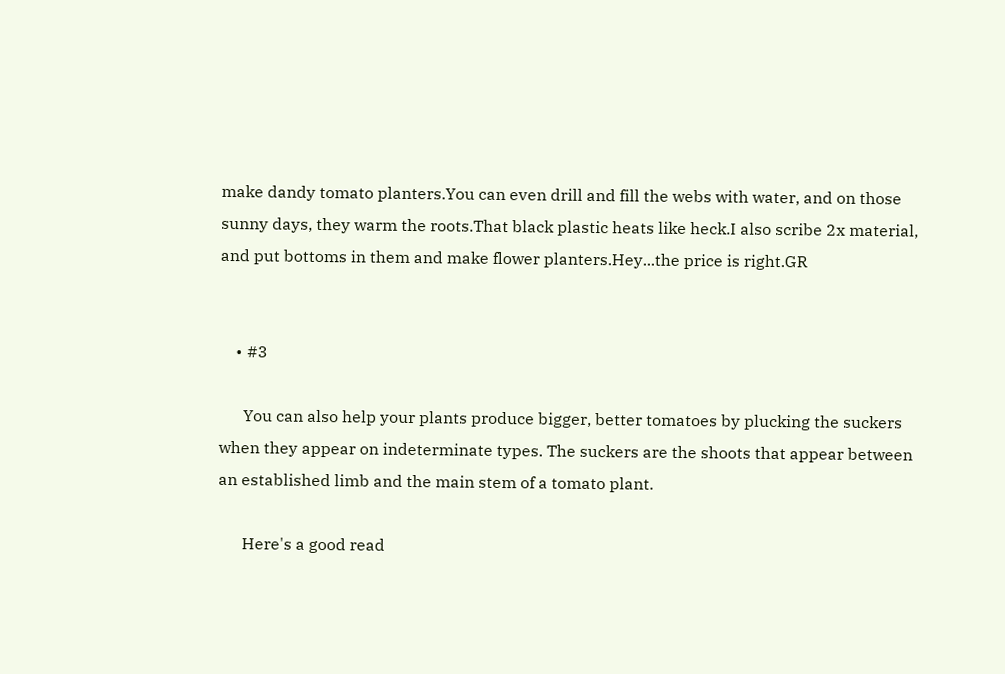make dandy tomato planters.You can even drill and fill the webs with water, and on those sunny days, they warm the roots.That black plastic heats like heck.I also scribe 2x material, and put bottoms in them and make flower planters.Hey...the price is right.GR


    • #3

      You can also help your plants produce bigger, better tomatoes by plucking the suckers when they appear on indeterminate types. The suckers are the shoots that appear between an established limb and the main stem of a tomato plant.

      Here's a good read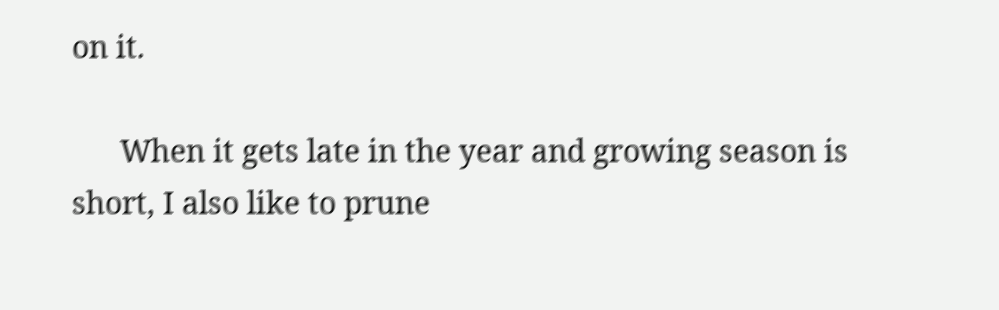on it.

      When it gets late in the year and growing season is short, I also like to prune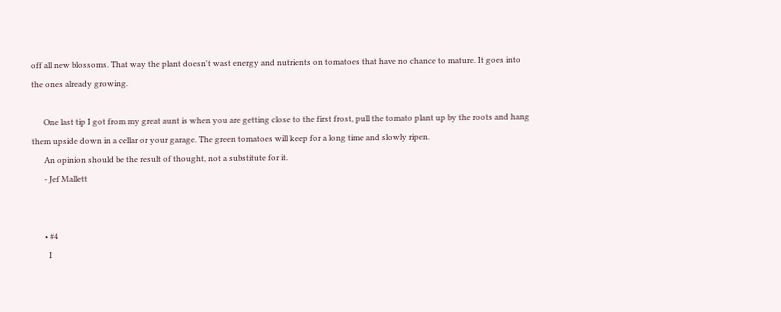off all new blossoms. That way the plant doesn't wast energy and nutrients on tomatoes that have no chance to mature. It goes into the ones already growing.

      One last tip I got from my great aunt is when you are getting close to the first frost, pull the tomato plant up by the roots and hang them upside down in a cellar or your garage. The green tomatoes will keep for a long time and slowly ripen.
      An opinion should be the result of thought, not a substitute for it.
      - Jef Mallett


      • #4
        I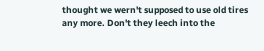thought we wern't supposed to use old tires any more. Don't they leech into the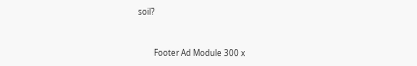soil?


        Footer Ad Module 300 x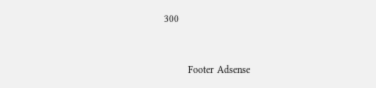300


        Footer Adsense